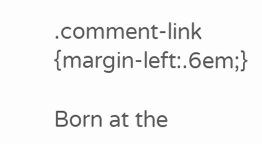.comment-link {margin-left:.6em;}

Born at the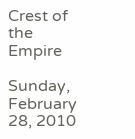Crest of the Empire

Sunday, February 28, 2010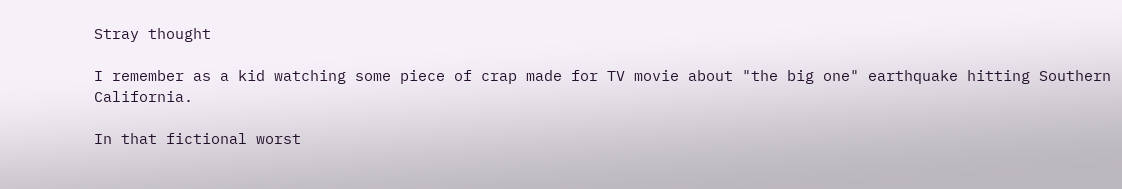Stray thought

I remember as a kid watching some piece of crap made for TV movie about "the big one" earthquake hitting Southern California.

In that fictional worst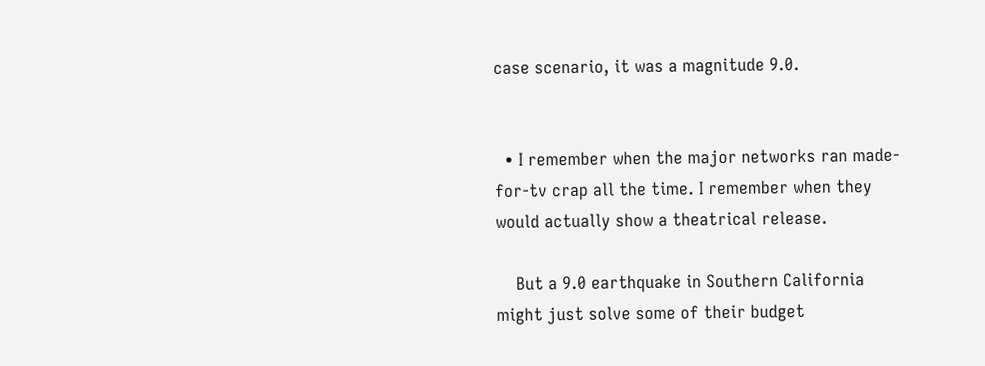case scenario, it was a magnitude 9.0.


  • I remember when the major networks ran made-for-tv crap all the time. I remember when they would actually show a theatrical release.

    But a 9.0 earthquake in Southern California might just solve some of their budget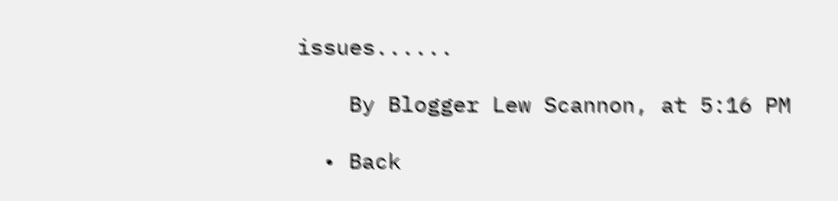issues......

    By Blogger Lew Scannon, at 5:16 PM

  • Back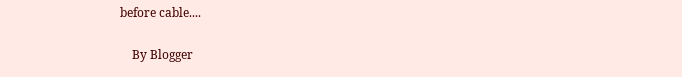before cable....

    By Blogger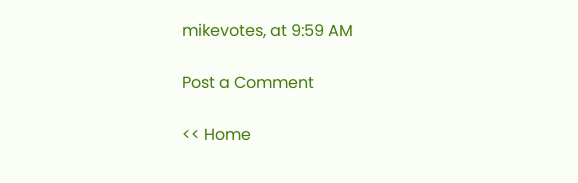mikevotes, at 9:59 AM

Post a Comment

<< Home